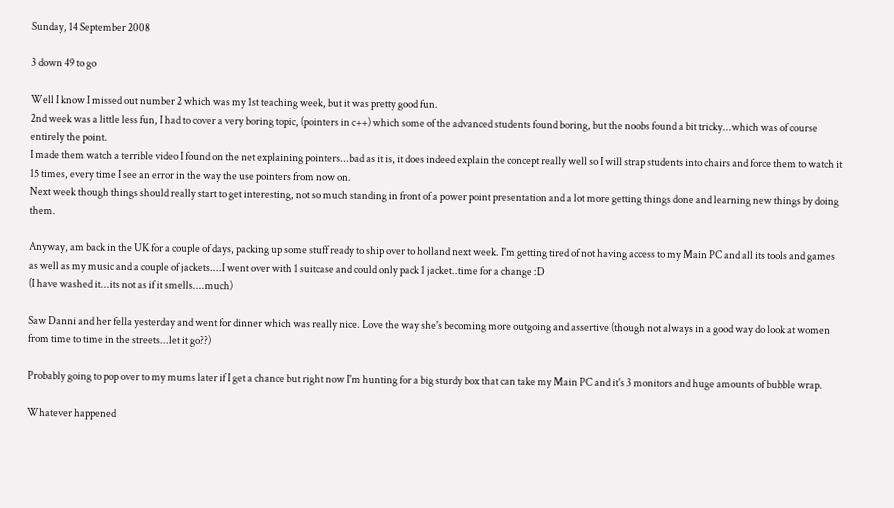Sunday, 14 September 2008

3 down 49 to go

Well I know I missed out number 2 which was my 1st teaching week, but it was pretty good fun.
2nd week was a little less fun, I had to cover a very boring topic, (pointers in c++) which some of the advanced students found boring, but the noobs found a bit tricky...which was of course entirely the point.
I made them watch a terrible video I found on the net explaining pointers...bad as it is, it does indeed explain the concept really well so I will strap students into chairs and force them to watch it 15 times, every time I see an error in the way the use pointers from now on.
Next week though things should really start to get interesting, not so much standing in front of a power point presentation and a lot more getting things done and learning new things by doing them.

Anyway, am back in the UK for a couple of days, packing up some stuff ready to ship over to holland next week. I'm getting tired of not having access to my Main PC and all its tools and games as well as my music and a couple of jackets....I went over with 1 suitcase and could only pack 1 jacket..time for a change :D
(I have washed it...its not as if it smells....much)

Saw Danni and her fella yesterday and went for dinner which was really nice. Love the way she's becoming more outgoing and assertive (though not always in a good way do look at women from time to time in the streets...let it go??)

Probably going to pop over to my mums later if I get a chance but right now I'm hunting for a big sturdy box that can take my Main PC and it's 3 monitors and huge amounts of bubble wrap.

Whatever happened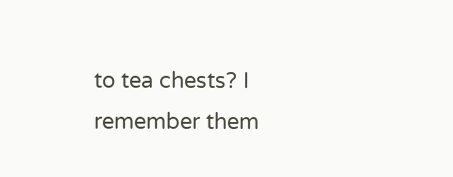to tea chests? I remember them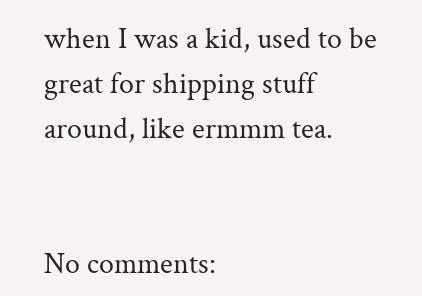when I was a kid, used to be great for shipping stuff around, like ermmm tea.


No comments: